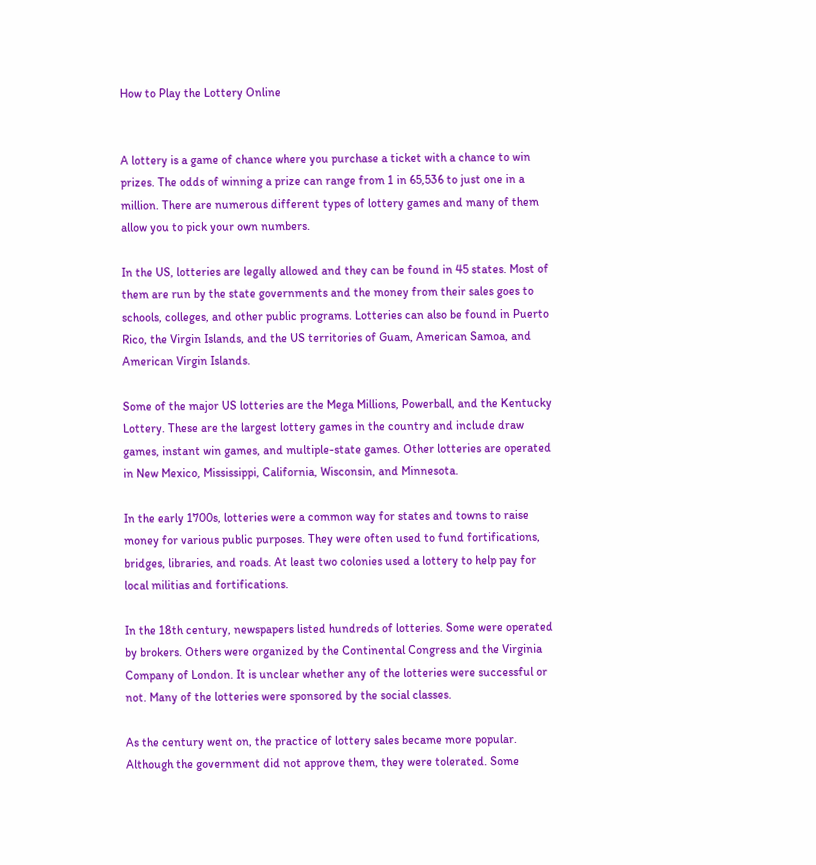How to Play the Lottery Online


A lottery is a game of chance where you purchase a ticket with a chance to win prizes. The odds of winning a prize can range from 1 in 65,536 to just one in a million. There are numerous different types of lottery games and many of them allow you to pick your own numbers.

In the US, lotteries are legally allowed and they can be found in 45 states. Most of them are run by the state governments and the money from their sales goes to schools, colleges, and other public programs. Lotteries can also be found in Puerto Rico, the Virgin Islands, and the US territories of Guam, American Samoa, and American Virgin Islands.

Some of the major US lotteries are the Mega Millions, Powerball, and the Kentucky Lottery. These are the largest lottery games in the country and include draw games, instant win games, and multiple-state games. Other lotteries are operated in New Mexico, Mississippi, California, Wisconsin, and Minnesota.

In the early 1700s, lotteries were a common way for states and towns to raise money for various public purposes. They were often used to fund fortifications, bridges, libraries, and roads. At least two colonies used a lottery to help pay for local militias and fortifications.

In the 18th century, newspapers listed hundreds of lotteries. Some were operated by brokers. Others were organized by the Continental Congress and the Virginia Company of London. It is unclear whether any of the lotteries were successful or not. Many of the lotteries were sponsored by the social classes.

As the century went on, the practice of lottery sales became more popular. Although the government did not approve them, they were tolerated. Some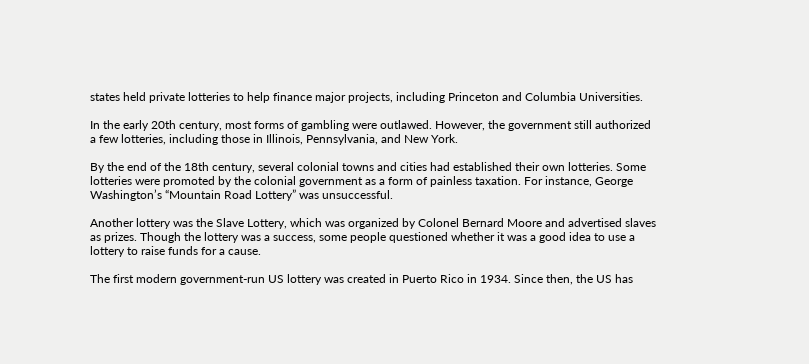states held private lotteries to help finance major projects, including Princeton and Columbia Universities.

In the early 20th century, most forms of gambling were outlawed. However, the government still authorized a few lotteries, including those in Illinois, Pennsylvania, and New York.

By the end of the 18th century, several colonial towns and cities had established their own lotteries. Some lotteries were promoted by the colonial government as a form of painless taxation. For instance, George Washington’s “Mountain Road Lottery” was unsuccessful.

Another lottery was the Slave Lottery, which was organized by Colonel Bernard Moore and advertised slaves as prizes. Though the lottery was a success, some people questioned whether it was a good idea to use a lottery to raise funds for a cause.

The first modern government-run US lottery was created in Puerto Rico in 1934. Since then, the US has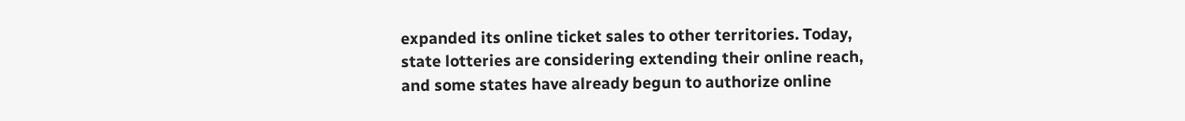expanded its online ticket sales to other territories. Today, state lotteries are considering extending their online reach, and some states have already begun to authorize online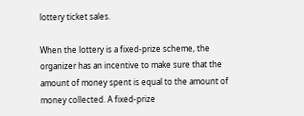lottery ticket sales.

When the lottery is a fixed-prize scheme, the organizer has an incentive to make sure that the amount of money spent is equal to the amount of money collected. A fixed-prize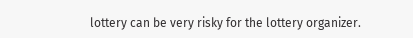lottery can be very risky for the lottery organizer.